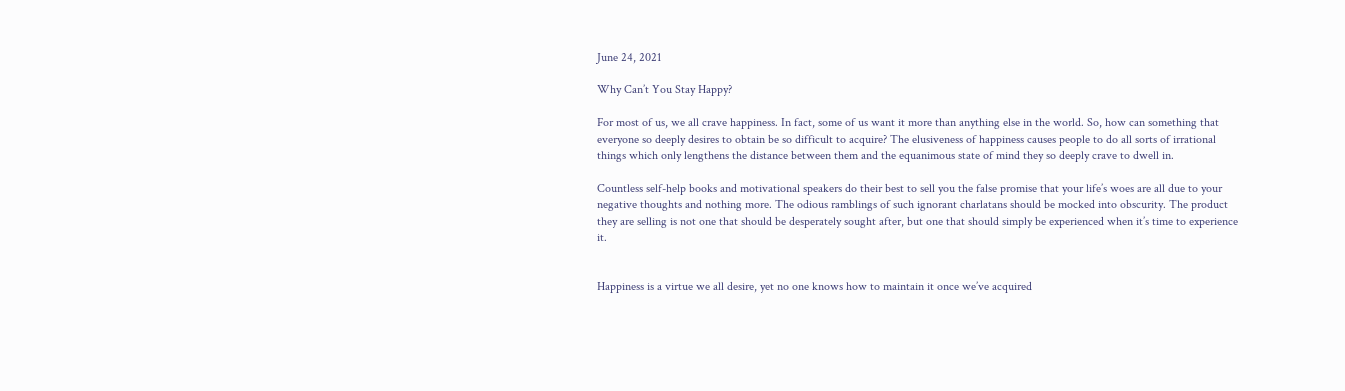June 24, 2021

Why Can’t You Stay Happy?

For most of us, we all crave happiness. In fact, some of us want it more than anything else in the world. So, how can something that everyone so deeply desires to obtain be so difficult to acquire? The elusiveness of happiness causes people to do all sorts of irrational things which only lengthens the distance between them and the equanimous state of mind they so deeply crave to dwell in.

Countless self-help books and motivational speakers do their best to sell you the false promise that your life’s woes are all due to your negative thoughts and nothing more. The odious ramblings of such ignorant charlatans should be mocked into obscurity. The product they are selling is not one that should be desperately sought after, but one that should simply be experienced when it’s time to experience it.


Happiness is a virtue we all desire, yet no one knows how to maintain it once we’ve acquired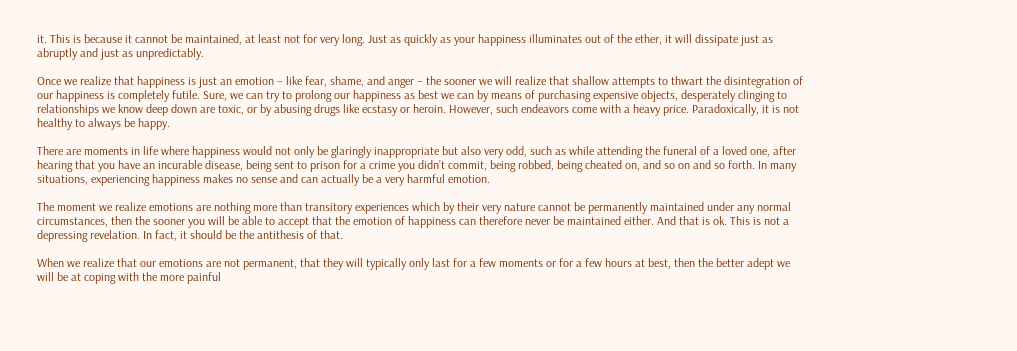it. This is because it cannot be maintained, at least not for very long. Just as quickly as your happiness illuminates out of the ether, it will dissipate just as abruptly and just as unpredictably.

Once we realize that happiness is just an emotion – like fear, shame, and anger – the sooner we will realize that shallow attempts to thwart the disintegration of our happiness is completely futile. Sure, we can try to prolong our happiness as best we can by means of purchasing expensive objects, desperately clinging to relationships we know deep down are toxic, or by abusing drugs like ecstasy or heroin. However, such endeavors come with a heavy price. Paradoxically, it is not healthy to always be happy.

There are moments in life where happiness would not only be glaringly inappropriate but also very odd, such as while attending the funeral of a loved one, after hearing that you have an incurable disease, being sent to prison for a crime you didn’t commit, being robbed, being cheated on, and so on and so forth. In many situations, experiencing happiness makes no sense and can actually be a very harmful emotion.

The moment we realize emotions are nothing more than transitory experiences which by their very nature cannot be permanently maintained under any normal circumstances, then the sooner you will be able to accept that the emotion of happiness can therefore never be maintained either. And that is ok. This is not a depressing revelation. In fact, it should be the antithesis of that.

When we realize that our emotions are not permanent, that they will typically only last for a few moments or for a few hours at best, then the better adept we will be at coping with the more painful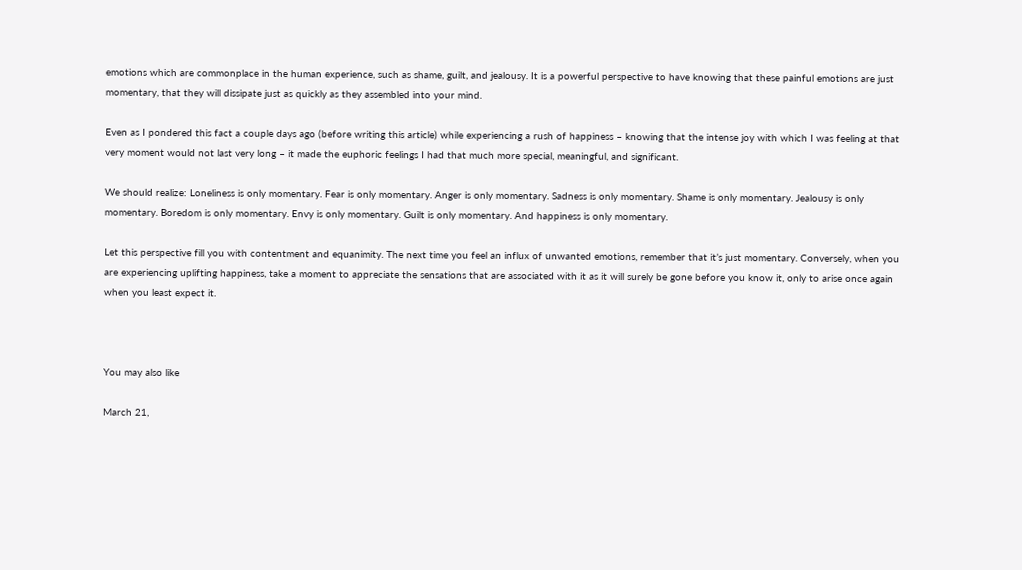emotions which are commonplace in the human experience, such as shame, guilt, and jealousy. It is a powerful perspective to have knowing that these painful emotions are just momentary, that they will dissipate just as quickly as they assembled into your mind.

Even as I pondered this fact a couple days ago (before writing this article) while experiencing a rush of happiness – knowing that the intense joy with which I was feeling at that very moment would not last very long – it made the euphoric feelings I had that much more special, meaningful, and significant.

We should realize: Loneliness is only momentary. Fear is only momentary. Anger is only momentary. Sadness is only momentary. Shame is only momentary. Jealousy is only momentary. Boredom is only momentary. Envy is only momentary. Guilt is only momentary. And happiness is only momentary.

Let this perspective fill you with contentment and equanimity. The next time you feel an influx of unwanted emotions, remember that it’s just momentary. Conversely, when you are experiencing uplifting happiness, take a moment to appreciate the sensations that are associated with it as it will surely be gone before you know it, only to arise once again when you least expect it.



You may also like

March 21,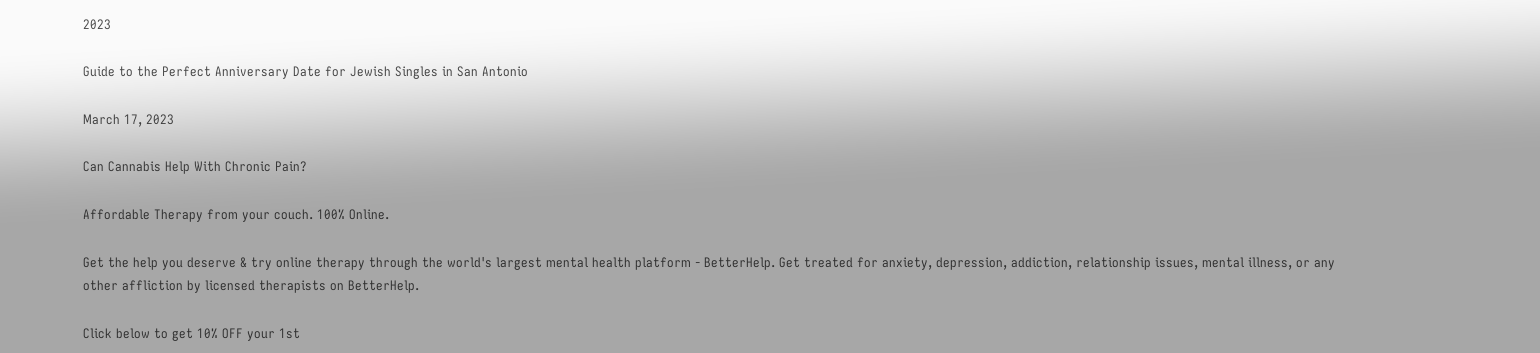2023

Guide to the Perfect Anniversary Date for Jewish Singles in San Antonio

March 17, 2023

Can Cannabis Help With Chronic Pain?

Affordable Therapy from your couch. 100% Online.

Get the help you deserve & try online therapy through the world's largest mental health platform - BetterHelp. Get treated for anxiety, depression, addiction, relationship issues, mental illness, or any other affliction by licensed therapists on BetterHelp.

Click below to get 10% OFF your 1st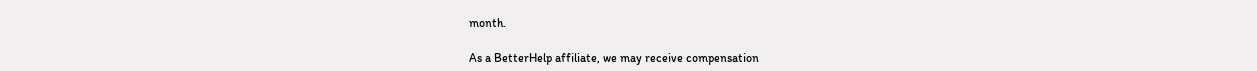month.

As a BetterHelp affiliate, we may receive compensation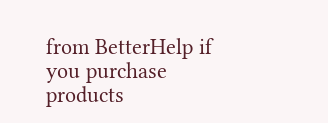from BetterHelp if you purchase products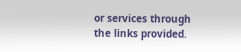or services through the links provided.